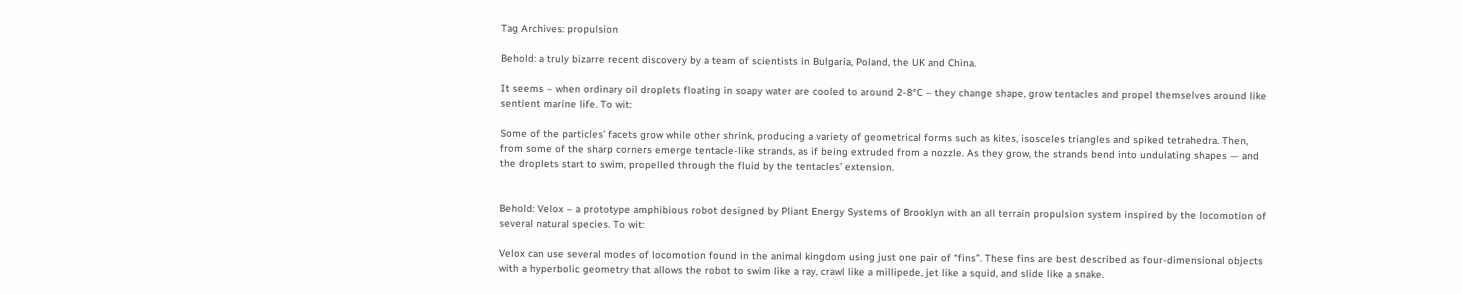Tag Archives: propulsion

Behold: a truly bizarre recent discovery by a team of scientists in Bulgaria, Poland, the UK and China.

It seems – when ordinary oil droplets floating in soapy water are cooled to around 2-8°C – they change shape, grow tentacles and propel themselves around like sentient marine life. To wit:

Some of the particles’ facets grow while other shrink, producing a variety of geometrical forms such as kites, isosceles triangles and spiked tetrahedra. Then, from some of the sharp corners emerge tentacle-like strands, as if being extruded from a nozzle. As they grow, the strands bend into undulating shapes — and the droplets start to swim, propelled through the fluid by the tentacles’ extension.


Behold: Velox – a prototype amphibious robot designed by Pliant Energy Systems of Brooklyn with an all terrain propulsion system inspired by the locomotion of several natural species. To wit:

Velox can use several modes of locomotion found in the animal kingdom using just one pair of “fins”. These fins are best described as four-dimensional objects with a hyperbolic geometry that allows the robot to swim like a ray, crawl like a millipede, jet like a squid, and slide like a snake.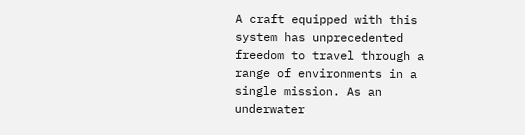A craft equipped with this system has unprecedented freedom to travel through a range of environments in a single mission. As an underwater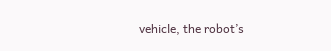vehicle, the robot’s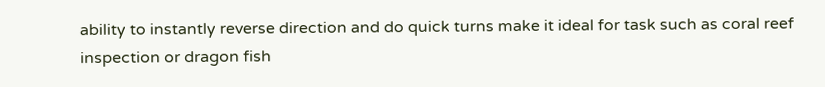ability to instantly reverse direction and do quick turns make it ideal for task such as coral reef inspection or dragon fish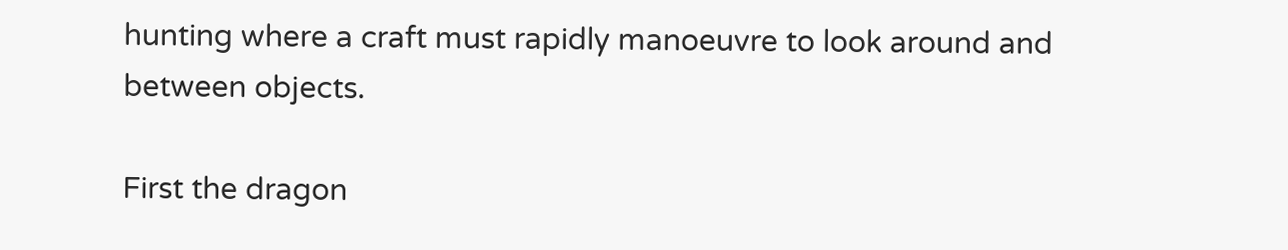hunting where a craft must rapidly manoeuvre to look around and between objects.

First the dragon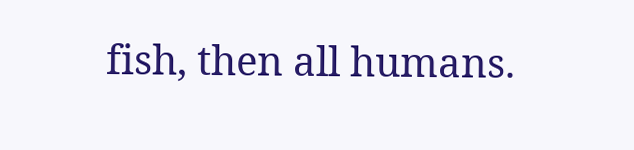fish, then all humans.